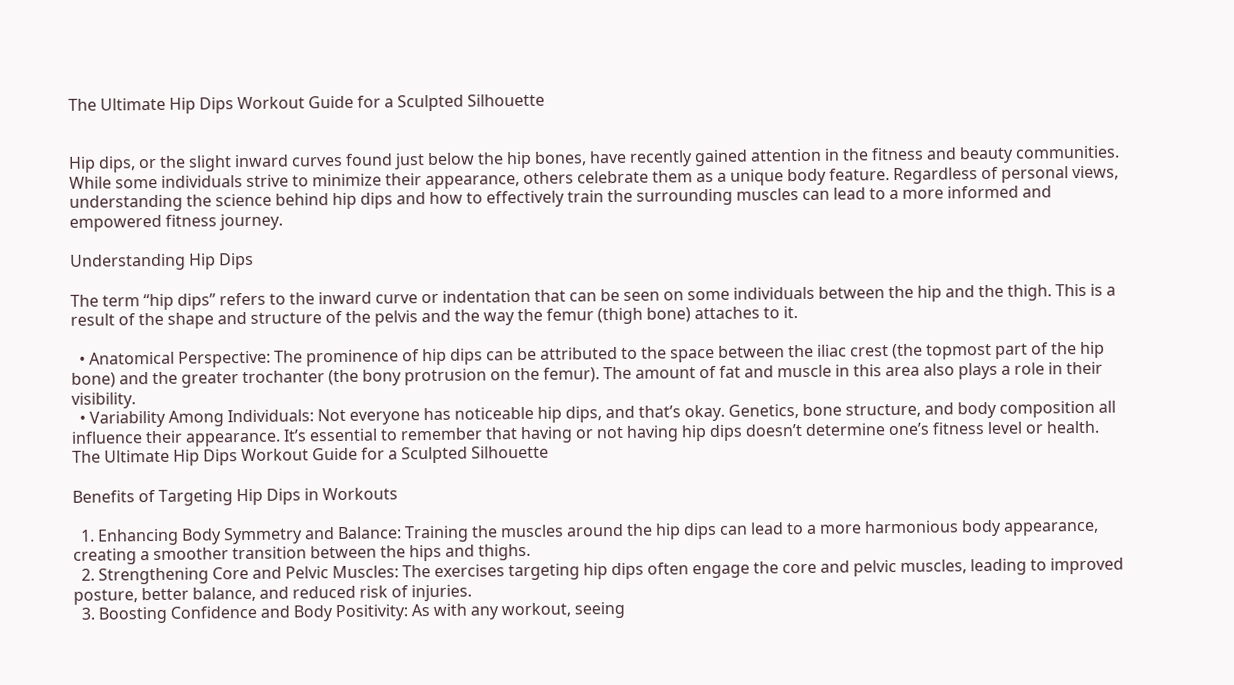The Ultimate Hip Dips Workout Guide for a Sculpted Silhouette


Hip dips, or the slight inward curves found just below the hip bones, have recently gained attention in the fitness and beauty communities. While some individuals strive to minimize their appearance, others celebrate them as a unique body feature. Regardless of personal views, understanding the science behind hip dips and how to effectively train the surrounding muscles can lead to a more informed and empowered fitness journey.

Understanding Hip Dips

The term “hip dips” refers to the inward curve or indentation that can be seen on some individuals between the hip and the thigh. This is a result of the shape and structure of the pelvis and the way the femur (thigh bone) attaches to it.

  • Anatomical Perspective: The prominence of hip dips can be attributed to the space between the iliac crest (the topmost part of the hip bone) and the greater trochanter (the bony protrusion on the femur). The amount of fat and muscle in this area also plays a role in their visibility.
  • Variability Among Individuals: Not everyone has noticeable hip dips, and that’s okay. Genetics, bone structure, and body composition all influence their appearance. It’s essential to remember that having or not having hip dips doesn’t determine one’s fitness level or health.
The Ultimate Hip Dips Workout Guide for a Sculpted Silhouette

Benefits of Targeting Hip Dips in Workouts

  1. Enhancing Body Symmetry and Balance: Training the muscles around the hip dips can lead to a more harmonious body appearance, creating a smoother transition between the hips and thighs.
  2. Strengthening Core and Pelvic Muscles: The exercises targeting hip dips often engage the core and pelvic muscles, leading to improved posture, better balance, and reduced risk of injuries.
  3. Boosting Confidence and Body Positivity: As with any workout, seeing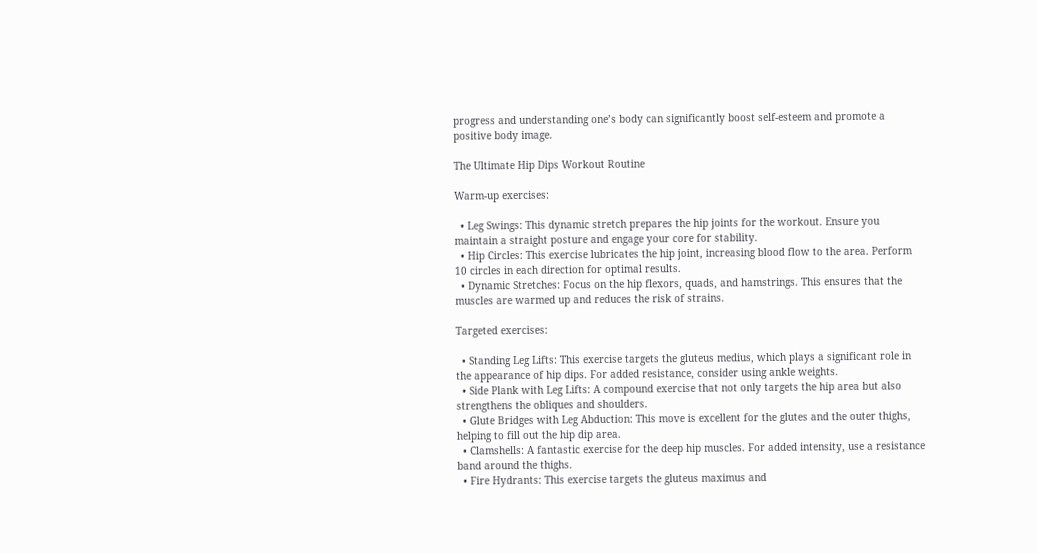progress and understanding one’s body can significantly boost self-esteem and promote a positive body image.

The Ultimate Hip Dips Workout Routine

Warm-up exercises:

  • Leg Swings: This dynamic stretch prepares the hip joints for the workout. Ensure you maintain a straight posture and engage your core for stability.
  • Hip Circles: This exercise lubricates the hip joint, increasing blood flow to the area. Perform 10 circles in each direction for optimal results.
  • Dynamic Stretches: Focus on the hip flexors, quads, and hamstrings. This ensures that the muscles are warmed up and reduces the risk of strains.

Targeted exercises:

  • Standing Leg Lifts: This exercise targets the gluteus medius, which plays a significant role in the appearance of hip dips. For added resistance, consider using ankle weights.
  • Side Plank with Leg Lifts: A compound exercise that not only targets the hip area but also strengthens the obliques and shoulders.
  • Glute Bridges with Leg Abduction: This move is excellent for the glutes and the outer thighs, helping to fill out the hip dip area.
  • Clamshells: A fantastic exercise for the deep hip muscles. For added intensity, use a resistance band around the thighs.
  • Fire Hydrants: This exercise targets the gluteus maximus and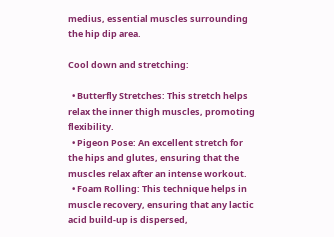medius, essential muscles surrounding the hip dip area.

Cool down and stretching:

  • Butterfly Stretches: This stretch helps relax the inner thigh muscles, promoting flexibility.
  • Pigeon Pose: An excellent stretch for the hips and glutes, ensuring that the muscles relax after an intense workout.
  • Foam Rolling: This technique helps in muscle recovery, ensuring that any lactic acid build-up is dispersed,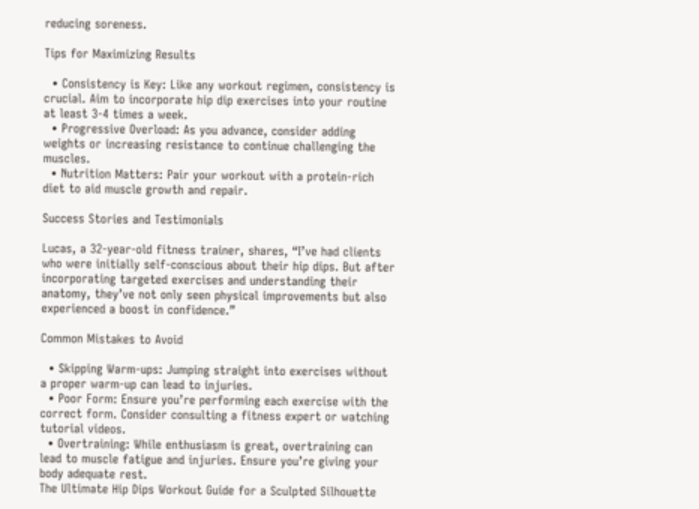reducing soreness.

Tips for Maximizing Results

  • Consistency is Key: Like any workout regimen, consistency is crucial. Aim to incorporate hip dip exercises into your routine at least 3-4 times a week.
  • Progressive Overload: As you advance, consider adding weights or increasing resistance to continue challenging the muscles.
  • Nutrition Matters: Pair your workout with a protein-rich diet to aid muscle growth and repair.

Success Stories and Testimonials

Lucas, a 32-year-old fitness trainer, shares, “I’ve had clients who were initially self-conscious about their hip dips. But after incorporating targeted exercises and understanding their anatomy, they’ve not only seen physical improvements but also experienced a boost in confidence.”

Common Mistakes to Avoid

  • Skipping Warm-ups: Jumping straight into exercises without a proper warm-up can lead to injuries.
  • Poor Form: Ensure you’re performing each exercise with the correct form. Consider consulting a fitness expert or watching tutorial videos.
  • Overtraining: While enthusiasm is great, overtraining can lead to muscle fatigue and injuries. Ensure you’re giving your body adequate rest.
The Ultimate Hip Dips Workout Guide for a Sculpted Silhouette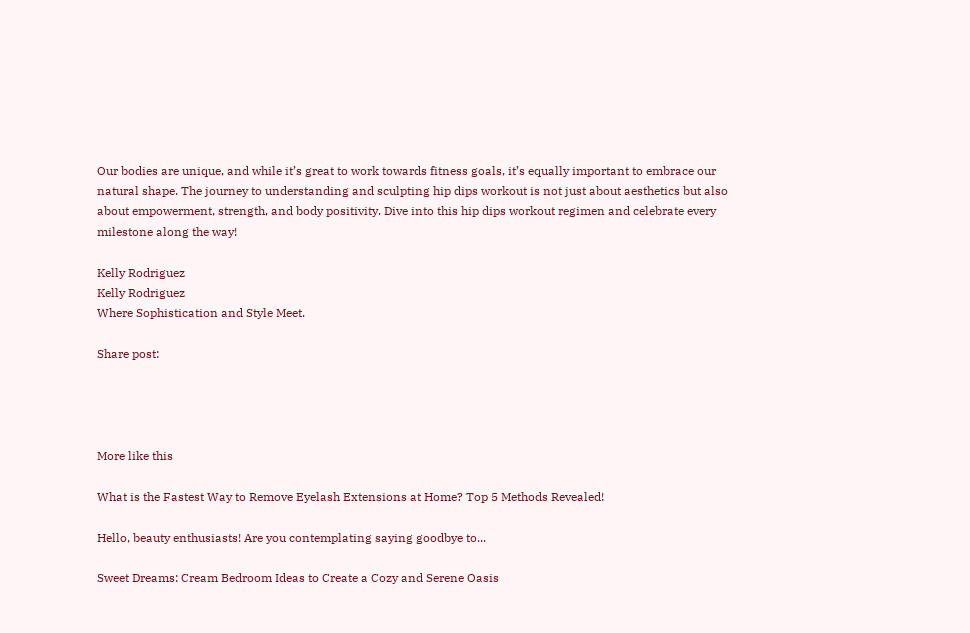Our bodies are unique, and while it’s great to work towards fitness goals, it’s equally important to embrace our natural shape. The journey to understanding and sculpting hip dips workout is not just about aesthetics but also about empowerment, strength, and body positivity. Dive into this hip dips workout regimen and celebrate every milestone along the way!

Kelly Rodriguez
Kelly Rodriguez
Where Sophistication and Style Meet.

Share post:




More like this

What is the Fastest Way to Remove Eyelash Extensions at Home? Top 5 Methods Revealed!

Hello, beauty enthusiasts! Are you contemplating saying goodbye to...

Sweet Dreams: Cream Bedroom Ideas to Create a Cozy and Serene Oasis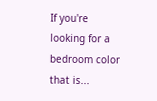If you're looking for a bedroom color that is...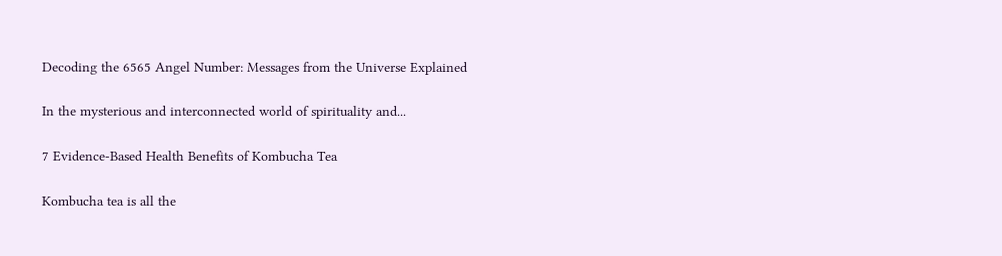Decoding the 6565 Angel Number: Messages from the Universe Explained

In the mysterious and interconnected world of spirituality and...

7 Evidence-Based Health Benefits of Kombucha Tea

Kombucha tea is all the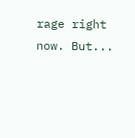rage right now. But...